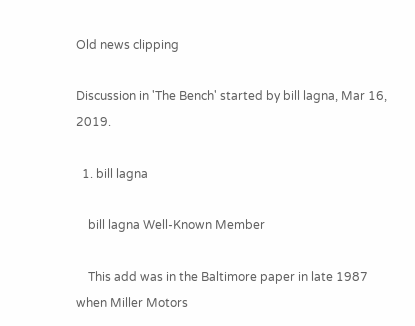Old news clipping

Discussion in 'The Bench' started by bill lagna, Mar 16, 2019.

  1. bill lagna

    bill lagna Well-Known Member

    This add was in the Baltimore paper in late 1987 when Miller Motors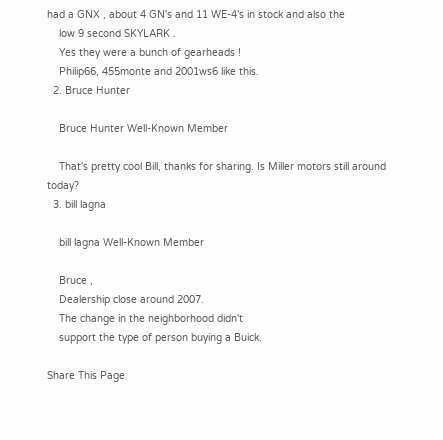had a GNX , about 4 GN's and 11 WE-4's in stock and also the
    low 9 second SKYLARK .
    Yes they were a bunch of gearheads !
    Philip66, 455monte and 2001ws6 like this.
  2. Bruce Hunter

    Bruce Hunter Well-Known Member

    That's pretty cool Bill, thanks for sharing. Is Miller motors still around today?
  3. bill lagna

    bill lagna Well-Known Member

    Bruce ,
    Dealership close around 2007.
    The change in the neighborhood didn't
    support the type of person buying a Buick.

Share This Page